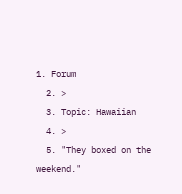1. Forum
  2. >
  3. Topic: Hawaiian
  4. >
  5. "They boxed on the weekend."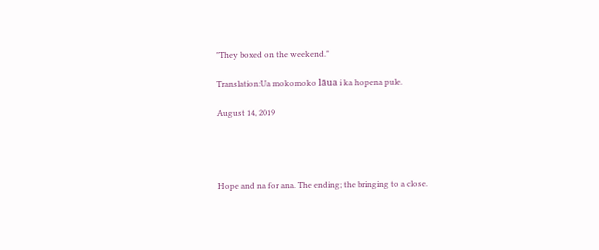"They boxed on the weekend."

Translation:Ua mokomoko lāua i ka hopena pule.

August 14, 2019




Hope and na for ana. The ending; the bringing to a close.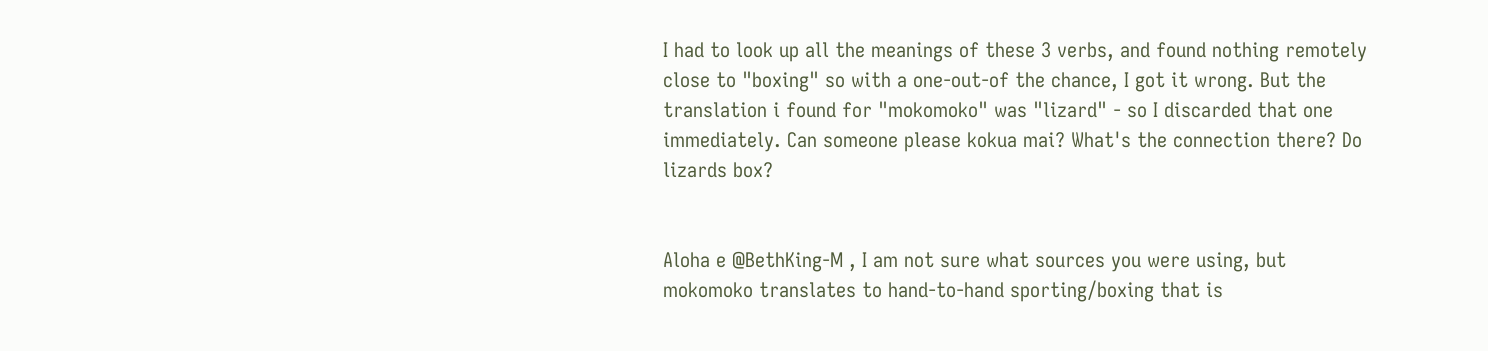I had to look up all the meanings of these 3 verbs, and found nothing remotely close to "boxing" so with a one-out-of the chance, I got it wrong. But the translation i found for "mokomoko" was "lizard" - so I discarded that one immediately. Can someone please kokua mai? What's the connection there? Do lizards box?


Aloha e @BethKing-M , I am not sure what sources you were using, but mokomoko translates to hand-to-hand sporting/boxing that is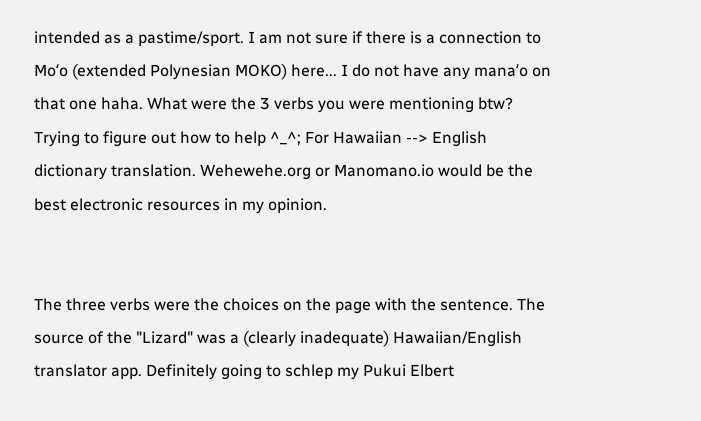intended as a pastime/sport. I am not sure if there is a connection to Moʻo (extended Polynesian MOKO) here... I do not have any manaʻo on that one haha. What were the 3 verbs you were mentioning btw? Trying to figure out how to help ^_^; For Hawaiian --> English dictionary translation. Wehewehe.org or Manomano.io would be the best electronic resources in my opinion.


The three verbs were the choices on the page with the sentence. The source of the "Lizard" was a (clearly inadequate) Hawaiian/English translator app. Definitely going to schlep my Pukui Elbert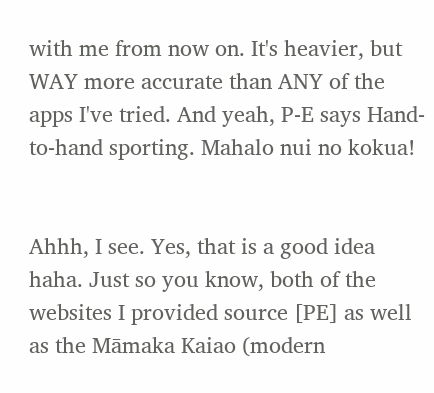with me from now on. It's heavier, but WAY more accurate than ANY of the apps I've tried. And yeah, P-E says Hand-to-hand sporting. Mahalo nui no kokua!


Ahhh, I see. Yes, that is a good idea haha. Just so you know, both of the websites I provided source [PE] as well as the Māmaka Kaiao (modern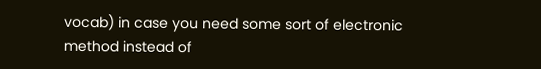vocab) in case you need some sort of electronic method instead of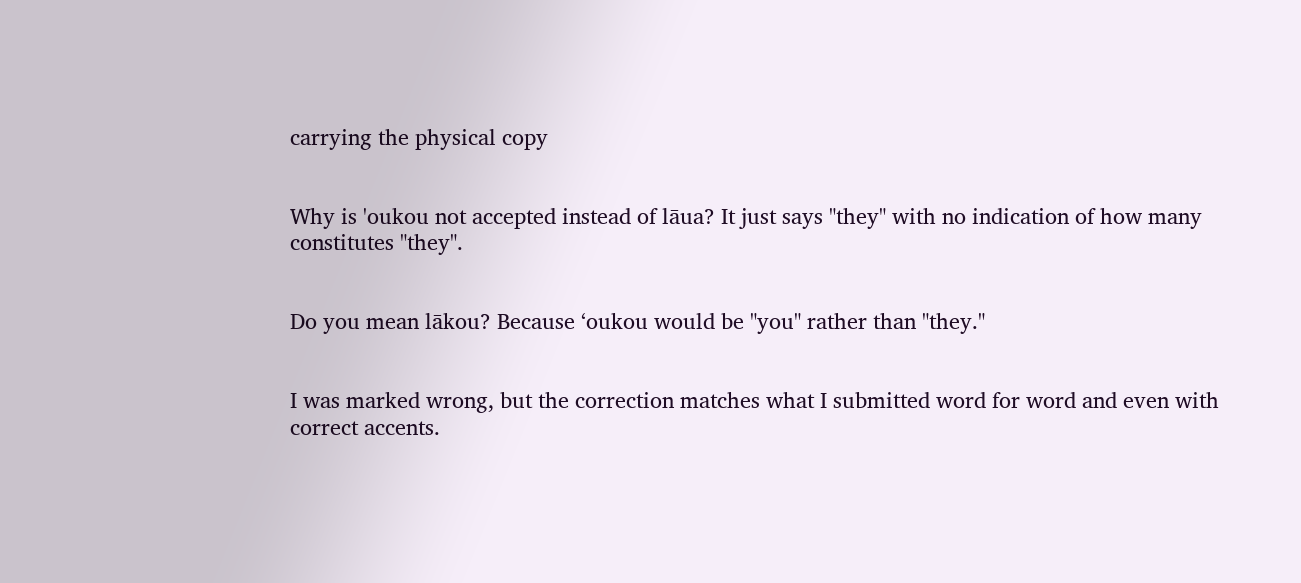carrying the physical copy


Why is 'oukou not accepted instead of lāua? It just says "they" with no indication of how many constitutes "they".


Do you mean lākou? Because ʻoukou would be "you" rather than "they."


I was marked wrong, but the correction matches what I submitted word for word and even with correct accents.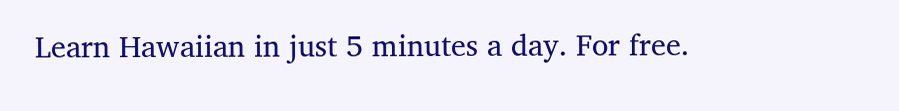Learn Hawaiian in just 5 minutes a day. For free.